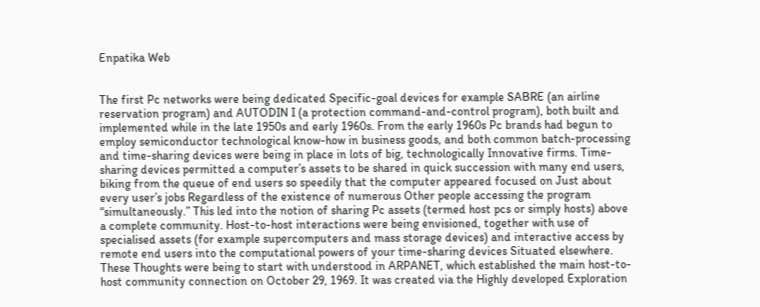Enpatika Web


The first Pc networks were being dedicated Specific-goal devices for example SABRE (an airline reservation program) and AUTODIN I (a protection command-and-control program), both built and implemented while in the late 1950s and early 1960s. From the early 1960s Pc brands had begun to employ semiconductor technological know-how in business goods, and both common batch-processing and time-sharing devices were being in place in lots of big, technologically Innovative firms. Time-sharing devices permitted a computer’s assets to be shared in quick succession with many end users, biking from the queue of end users so speedily that the computer appeared focused on Just about every user’s jobs Regardless of the existence of numerous Other people accessing the program “simultaneously.” This led into the notion of sharing Pc assets (termed host pcs or simply hosts) above a complete community. Host-to-host interactions were being envisioned, together with use of specialised assets (for example supercomputers and mass storage devices) and interactive access by remote end users into the computational powers of your time-sharing devices Situated elsewhere. These Thoughts were being to start with understood in ARPANET, which established the main host-to-host community connection on October 29, 1969. It was created via the Highly developed Exploration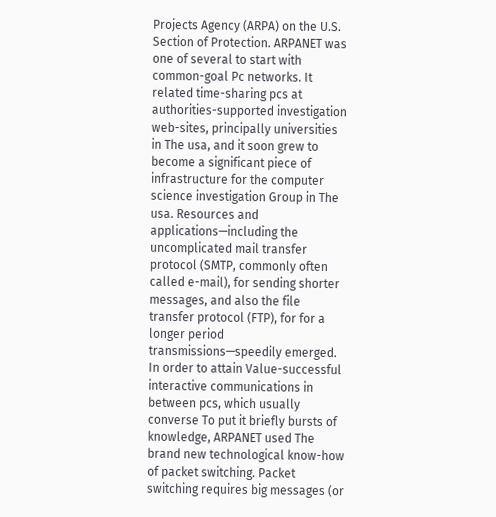Projects Agency (ARPA) on the U.S. Section of Protection. ARPANET was one of several to start with common-goal Pc networks. It related time-sharing pcs at authorities-supported investigation web-sites, principally universities in The usa, and it soon grew to become a significant piece of infrastructure for the computer science investigation Group in The usa. Resources and applications—including the uncomplicated mail transfer protocol (SMTP, commonly often called e-mail), for sending shorter messages, and also the file transfer protocol (FTP), for for a longer period transmissions—speedily emerged. In order to attain Value-successful interactive communications in between pcs, which usually converse To put it briefly bursts of knowledge, ARPANET used The brand new technological know-how of packet switching. Packet switching requires big messages (or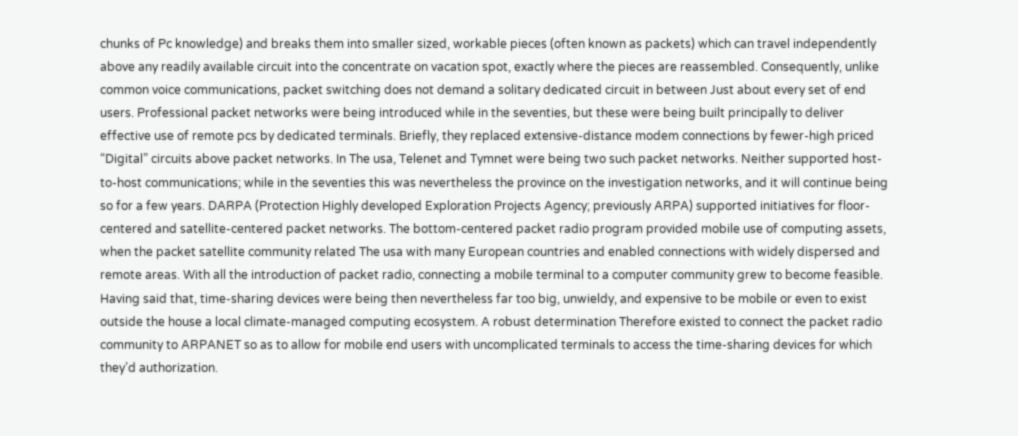chunks of Pc knowledge) and breaks them into smaller sized, workable pieces (often known as packets) which can travel independently above any readily available circuit into the concentrate on vacation spot, exactly where the pieces are reassembled. Consequently, unlike common voice communications, packet switching does not demand a solitary dedicated circuit in between Just about every set of end users. Professional packet networks were being introduced while in the seventies, but these were being built principally to deliver effective use of remote pcs by dedicated terminals. Briefly, they replaced extensive-distance modem connections by fewer-high priced “Digital” circuits above packet networks. In The usa, Telenet and Tymnet were being two such packet networks. Neither supported host-to-host communications; while in the seventies this was nevertheless the province on the investigation networks, and it will continue being so for a few years. DARPA (Protection Highly developed Exploration Projects Agency; previously ARPA) supported initiatives for floor-centered and satellite-centered packet networks. The bottom-centered packet radio program provided mobile use of computing assets, when the packet satellite community related The usa with many European countries and enabled connections with widely dispersed and remote areas. With all the introduction of packet radio, connecting a mobile terminal to a computer community grew to become feasible. Having said that, time-sharing devices were being then nevertheless far too big, unwieldy, and expensive to be mobile or even to exist outside the house a local climate-managed computing ecosystem. A robust determination Therefore existed to connect the packet radio community to ARPANET so as to allow for mobile end users with uncomplicated terminals to access the time-sharing devices for which they’d authorization.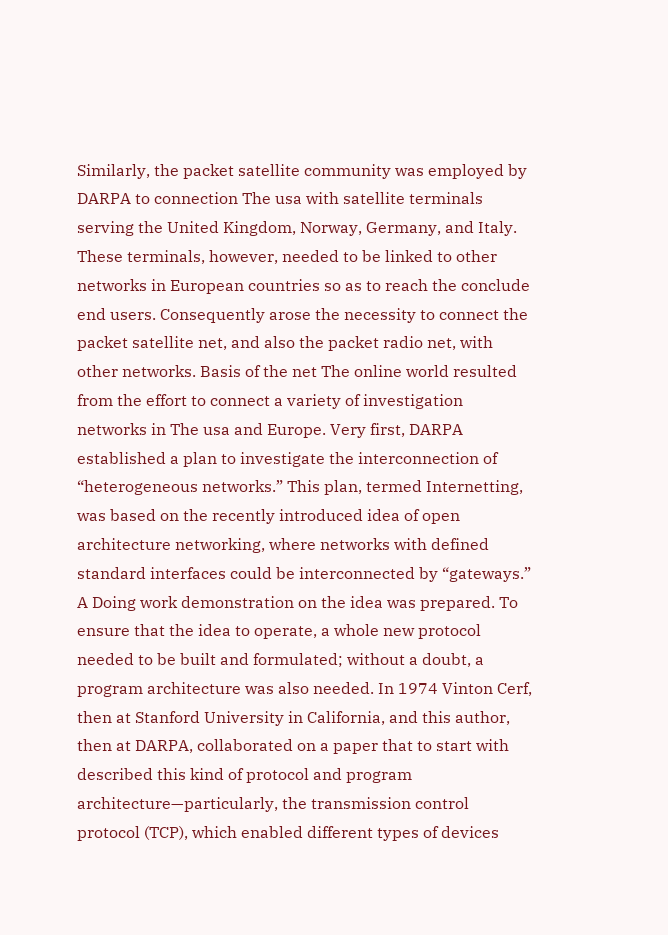Similarly, the packet satellite community was employed by DARPA to connection The usa with satellite terminals serving the United Kingdom, Norway, Germany, and Italy. These terminals, however, needed to be linked to other networks in European countries so as to reach the conclude end users. Consequently arose the necessity to connect the packet satellite net, and also the packet radio net, with other networks. Basis of the net The online world resulted from the effort to connect a variety of investigation networks in The usa and Europe. Very first, DARPA established a plan to investigate the interconnection of “heterogeneous networks.” This plan, termed Internetting, was based on the recently introduced idea of open architecture networking, where networks with defined standard interfaces could be interconnected by “gateways.” A Doing work demonstration on the idea was prepared. To ensure that the idea to operate, a whole new protocol needed to be built and formulated; without a doubt, a program architecture was also needed. In 1974 Vinton Cerf, then at Stanford University in California, and this author, then at DARPA, collaborated on a paper that to start with described this kind of protocol and program architecture—particularly, the transmission control protocol (TCP), which enabled different types of devices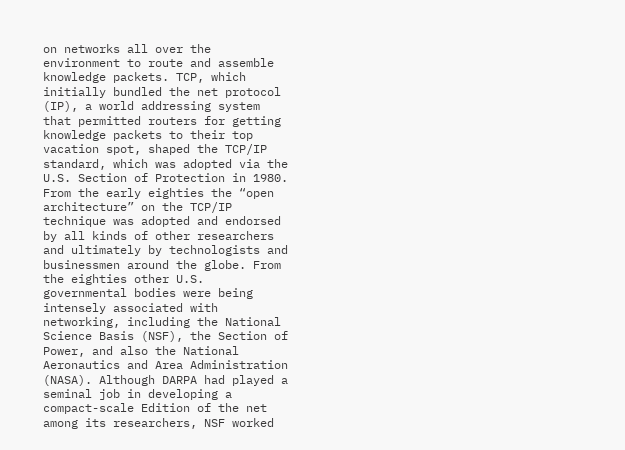on networks all over the environment to route and assemble knowledge packets. TCP, which initially bundled the net protocol (IP), a world addressing system that permitted routers for getting knowledge packets to their top vacation spot, shaped the TCP/IP standard, which was adopted via the U.S. Section of Protection in 1980. From the early eighties the “open architecture” on the TCP/IP technique was adopted and endorsed by all kinds of other researchers and ultimately by technologists and businessmen around the globe. From the eighties other U.S. governmental bodies were being intensely associated with networking, including the National Science Basis (NSF), the Section of Power, and also the National Aeronautics and Area Administration (NASA). Although DARPA had played a seminal job in developing a compact-scale Edition of the net among its researchers, NSF worked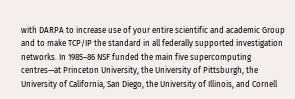with DARPA to increase use of your entire scientific and academic Group and to make TCP/IP the standard in all federally supported investigation networks. In 1985–86 NSF funded the main five supercomputing centres—at Princeton University, the University of Pittsburgh, the University of California, San Diego, the University of Illinois, and Cornell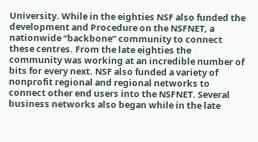University. While in the eighties NSF also funded the development and Procedure on the NSFNET, a nationwide “backbone” community to connect these centres. From the late eighties the community was working at an incredible number of bits for every next. NSF also funded a variety of nonprofit regional and regional networks to connect other end users into the NSFNET. Several business networks also began while in the late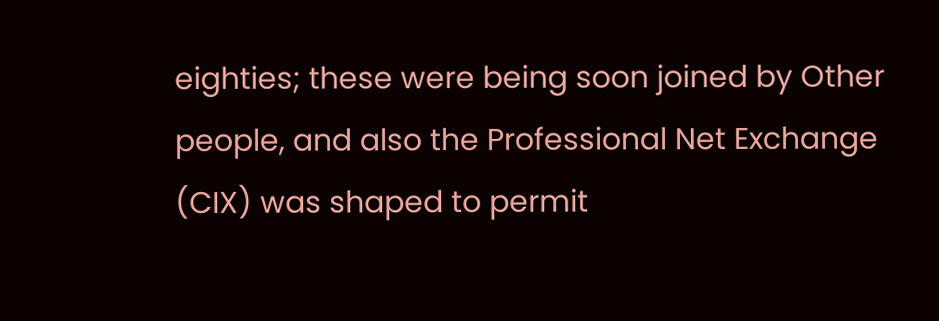eighties; these were being soon joined by Other people, and also the Professional Net Exchange (CIX) was shaped to permit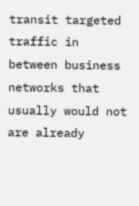transit targeted traffic in between business networks that usually would not are already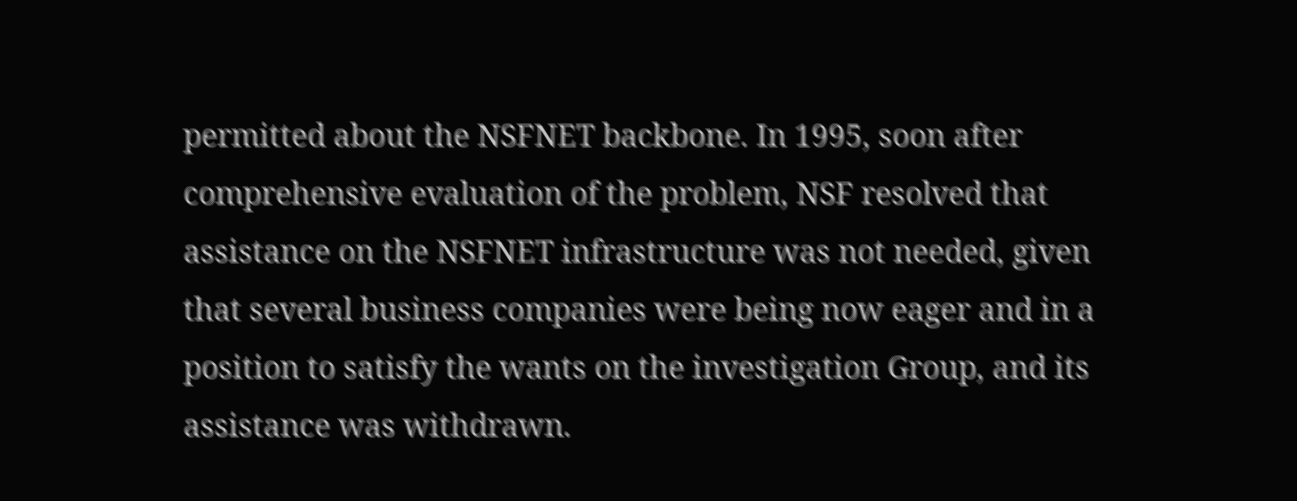permitted about the NSFNET backbone. In 1995, soon after comprehensive evaluation of the problem, NSF resolved that assistance on the NSFNET infrastructure was not needed, given that several business companies were being now eager and in a position to satisfy the wants on the investigation Group, and its assistance was withdrawn.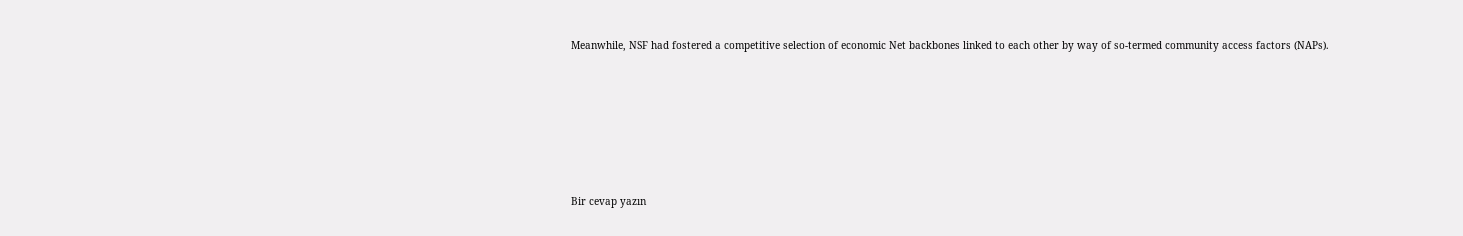Meanwhile, NSF had fostered a competitive selection of economic Net backbones linked to each other by way of so-termed community access factors (NAPs).











Bir cevap yazın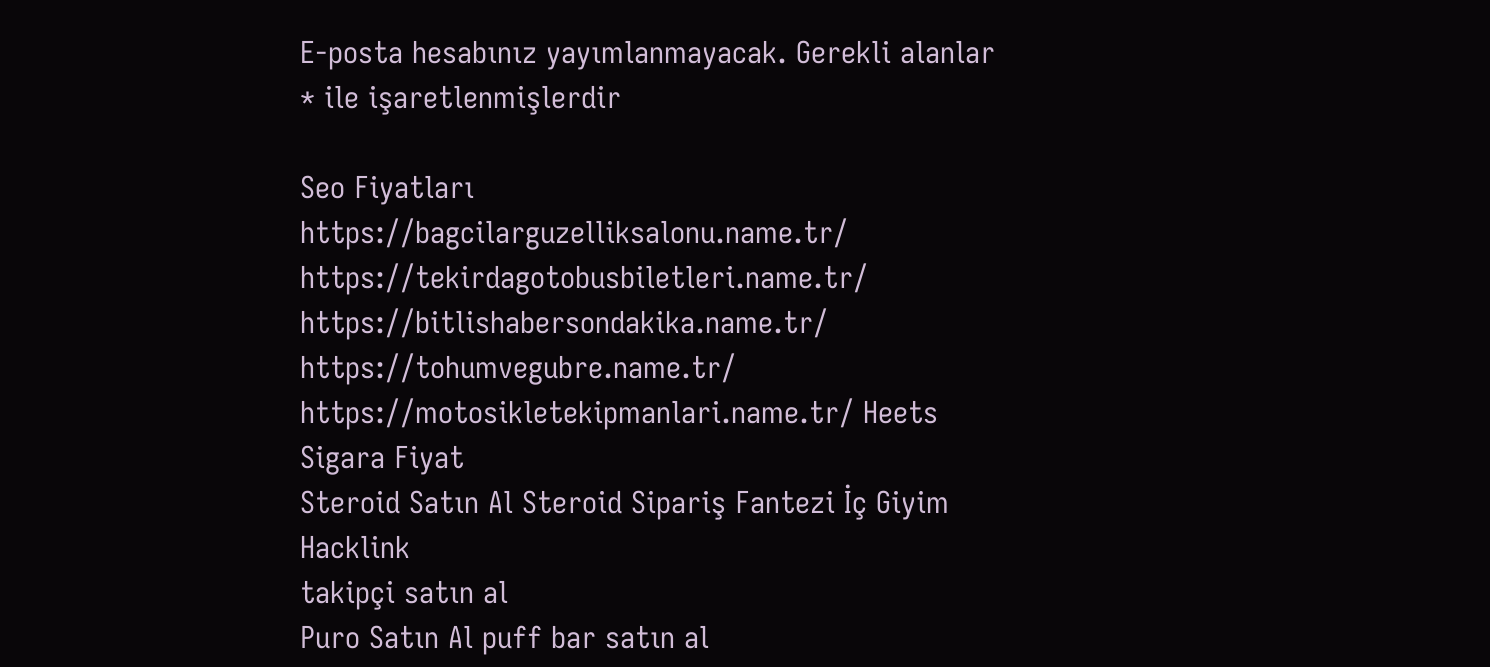E-posta hesabınız yayımlanmayacak. Gerekli alanlar * ile işaretlenmişlerdir

Seo Fiyatları https://bagcilarguzelliksalonu.name.tr/ https://tekirdagotobusbiletleri.name.tr/ https://bitlishabersondakika.name.tr/ https://tohumvegubre.name.tr/ https://motosikletekipmanlari.name.tr/ Heets Sigara Fiyat
Steroid Satın Al Steroid Sipariş Fantezi İç Giyim Hacklink
takipçi satın al
Puro Satın Al puff bar satın al